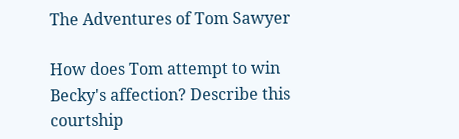The Adventures of Tom Sawyer

How does Tom attempt to win Becky's affection? Describe this courtship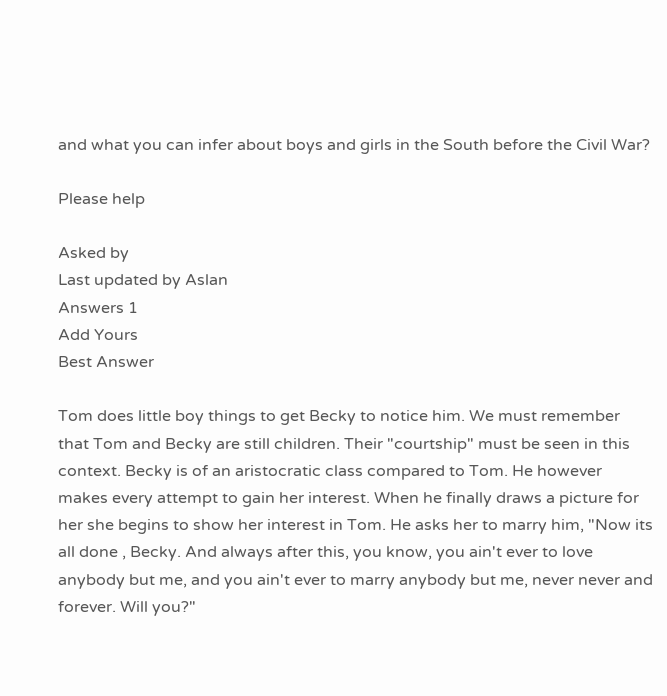and what you can infer about boys and girls in the South before the Civil War?

Please help

Asked by
Last updated by Aslan
Answers 1
Add Yours
Best Answer

Tom does little boy things to get Becky to notice him. We must remember that Tom and Becky are still children. Their "courtship" must be seen in this context. Becky is of an aristocratic class compared to Tom. He however makes every attempt to gain her interest. When he finally draws a picture for her she begins to show her interest in Tom. He asks her to marry him, "Now its all done , Becky. And always after this, you know, you ain't ever to love anybody but me, and you ain't ever to marry anybody but me, never never and forever. Will you?"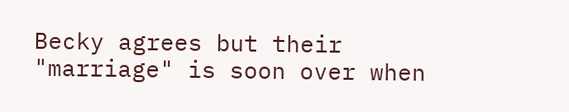Becky agrees but their "marriage" is soon over when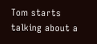Tom starts talking about a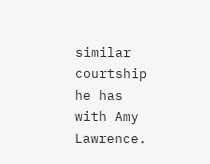similar courtship he has with Amy Lawrence.